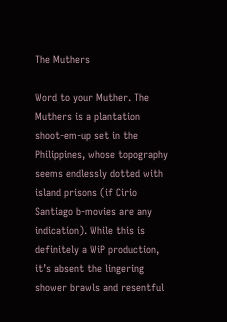The Muthers

Word to your Muther. The Muthers is a plantation shoot-em-up set in the Philippines, whose topography seems endlessly dotted with island prisons (if Cirio Santiago b-movies are any indication). While this is definitely a WiP production, it’s absent the lingering shower brawls and resentful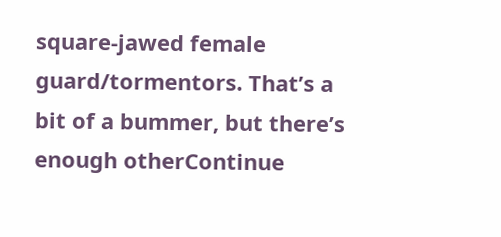square-jawed female guard/tormentors. That’s a bit of a bummer, but there’s enough otherContinue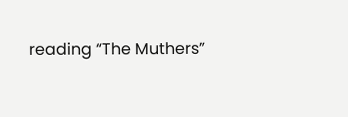reading “The Muthers”